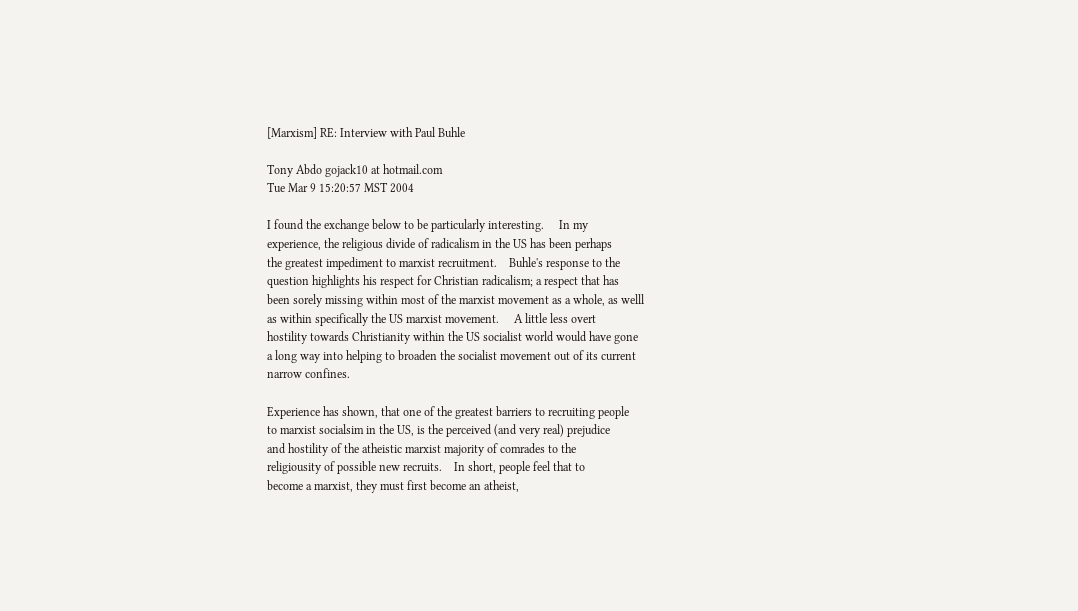[Marxism] RE: Interview with Paul Buhle

Tony Abdo gojack10 at hotmail.com
Tue Mar 9 15:20:57 MST 2004

I found the exchange below to be particularly interesting.     In my
experience, the religious divide of radicalism in the US has been perhaps
the greatest impediment to marxist recruitment.    Buhle's response to the
question highlights his respect for Christian radicalism; a respect that has
been sorely missing within most of the marxist movement as a whole, as welll
as within specifically the US marxist movement.     A little less overt
hostility towards Christianity within the US socialist world would have gone
a long way into helping to broaden the socialist movement out of its current
narrow confines.

Experience has shown, that one of the greatest barriers to recruiting people
to marxist socialsim in the US, is the perceived (and very real) prejudice
and hostility of the atheistic marxist majority of comrades to the
religiousity of possible new recruits.    In short, people feel that to
become a marxist, they must first become an atheist,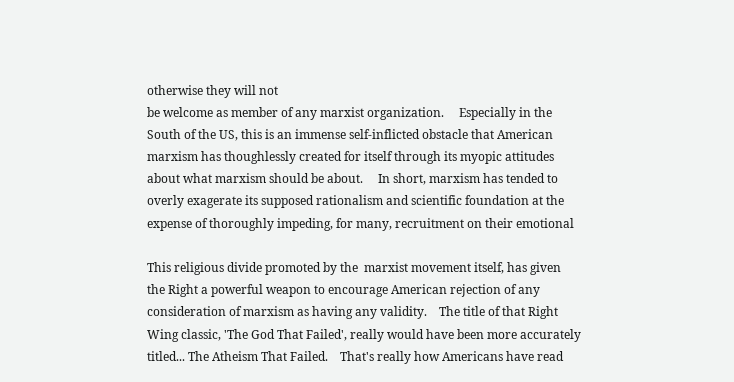otherwise they will not
be welcome as member of any marxist organization.     Especially in the
South of the US, this is an immense self-inflicted obstacle that American
marxism has thoughlessly created for itself through its myopic attitudes
about what marxism should be about.     In short, marxism has tended to
overly exagerate its supposed rationalism and scientific foundation at the
expense of thoroughly impeding, for many, recruitment on their emotional

This religious divide promoted by the  marxist movement itself, has given
the Right a powerful weapon to encourage American rejection of any
consideration of marxism as having any validity.    The title of that Right
Wing classic, 'The God That Failed', really would have been more accurately
titled... The Atheism That Failed.    That's really how Americans have read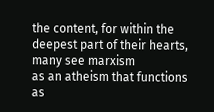the content, for within the deepest part of their hearts, many see marxism
as an atheism that functions as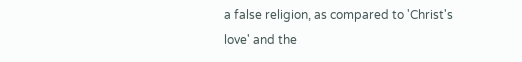a false religion, as compared to 'Christ's
love' and the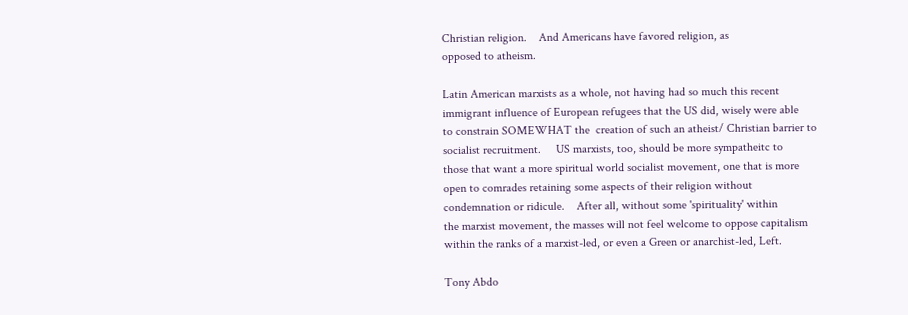Christian religion.    And Americans have favored religion, as
opposed to atheism.

Latin American marxists as a whole, not having had so much this recent
immigrant influence of European refugees that the US did, wisely were able
to constrain SOMEWHAT the  creation of such an atheist/ Christian barrier to
socialist recruitment.     US marxists, too, should be more sympatheitc to
those that want a more spiritual world socialist movement, one that is more
open to comrades retaining some aspects of their religion without
condemnation or ridicule.    After all, without some 'spirituality' within
the marxist movement, the masses will not feel welcome to oppose capitalism
within the ranks of a marxist-led, or even a Green or anarchist-led, Left.

Tony Abdo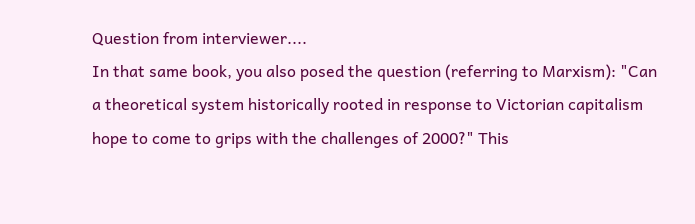Question from interviewer....
In that same book, you also posed the question (referring to Marxism): "Can
a theoretical system historically rooted in response to Victorian capitalism
hope to come to grips with the challenges of 2000?" This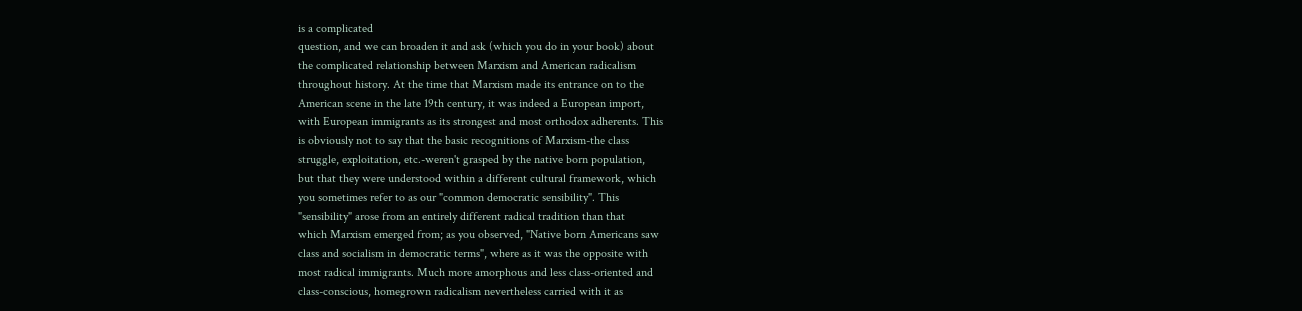is a complicated
question, and we can broaden it and ask (which you do in your book) about
the complicated relationship between Marxism and American radicalism
throughout history. At the time that Marxism made its entrance on to the
American scene in the late 19th century, it was indeed a European import,
with European immigrants as its strongest and most orthodox adherents. This
is obviously not to say that the basic recognitions of Marxism-the class
struggle, exploitation, etc.-weren't grasped by the native born population,
but that they were understood within a different cultural framework, which
you sometimes refer to as our "common democratic sensibility". This
"sensibility" arose from an entirely different radical tradition than that
which Marxism emerged from; as you observed, "Native born Americans saw
class and socialism in democratic terms", where as it was the opposite with
most radical immigrants. Much more amorphous and less class-oriented and
class-conscious, homegrown radicalism nevertheless carried with it as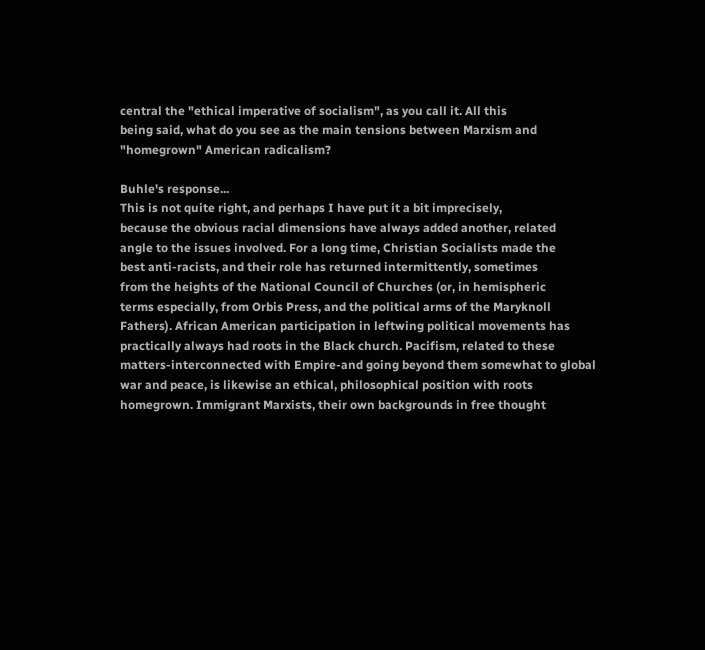central the "ethical imperative of socialism", as you call it. All this
being said, what do you see as the main tensions between Marxism and
"homegrown" American radicalism?

Buhle's response...
This is not quite right, and perhaps I have put it a bit imprecisely,
because the obvious racial dimensions have always added another, related
angle to the issues involved. For a long time, Christian Socialists made the
best anti-racists, and their role has returned intermittently, sometimes
from the heights of the National Council of Churches (or, in hemispheric
terms especially, from Orbis Press, and the political arms of the Maryknoll
Fathers). African American participation in leftwing political movements has
practically always had roots in the Black church. Pacifism, related to these
matters-interconnected with Empire-and going beyond them somewhat to global
war and peace, is likewise an ethical, philosophical position with roots
homegrown. Immigrant Marxists, their own backgrounds in free thought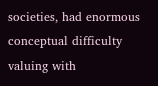societies, had enormous conceptual difficulty valuing with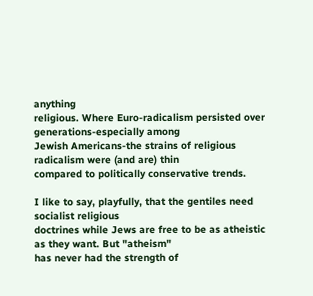anything
religious. Where Euro-radicalism persisted over generations-especially among
Jewish Americans-the strains of religious radicalism were (and are) thin
compared to politically conservative trends.

I like to say, playfully, that the gentiles need socialist religious
doctrines while Jews are free to be as atheistic as they want. But "atheism"
has never had the strength of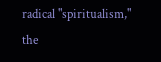radical "spiritualism," the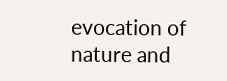evocation of
nature and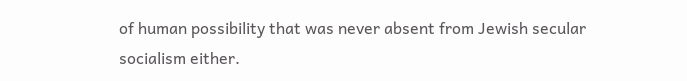of human possibility that was never absent from Jewish secular
socialism either.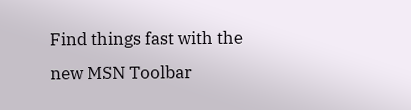Find things fast with the new MSN Toolbar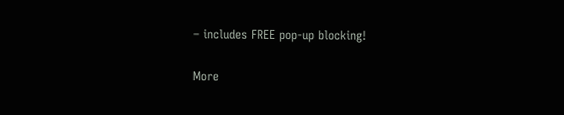– includes FREE pop-up blocking!

More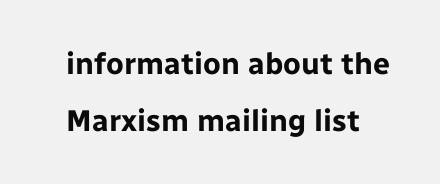information about the Marxism mailing list